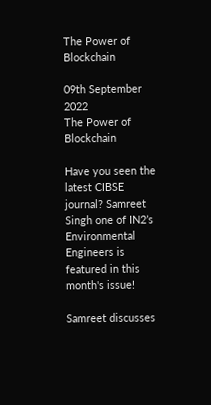The Power of Blockchain

09th September 2022
The Power of Blockchain

Have you seen the latest CIBSE journal? Samreet Singh one of IN2’s Environmental Engineers is featured in this month's issue!

Samreet discusses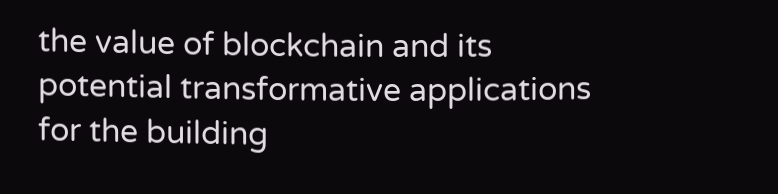the value of blockchain and its potential transformative applications for the building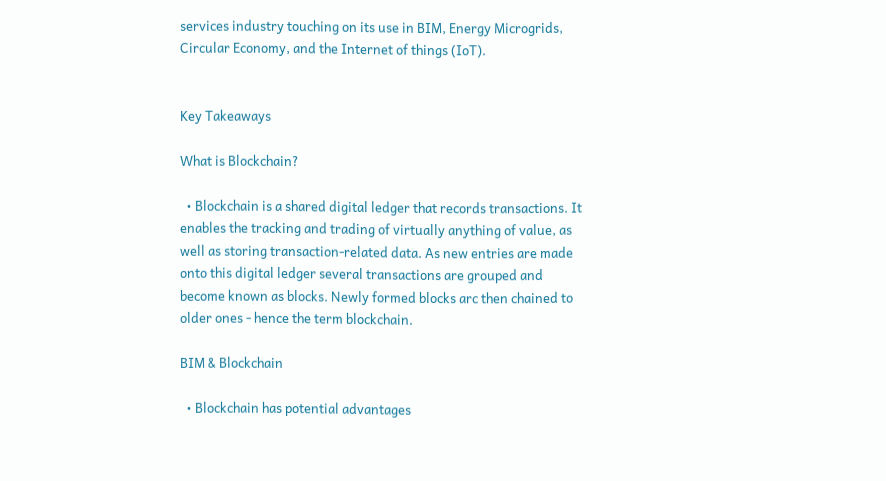services industry touching on its use in BIM, Energy Microgrids, Circular Economy, and the Internet of things (IoT).


Key Takeaways

What is Blockchain?

  • Blockchain is a shared digital ledger that records transactions. It enables the tracking and trading of virtually anything of value, as well as storing transaction-related data. As new entries are made onto this digital ledger several transactions are grouped and become known as blocks. Newly formed blocks arc then chained to older ones - hence the term blockchain.

BIM & Blockchain

  • Blockchain has potential advantages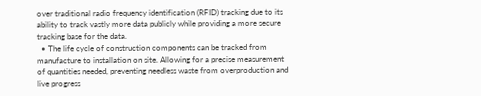over traditional radio frequency identification (RFID) tracking due to its ability to track vastly more data publicly while providing a more secure tracking base for the data.
  • The life cycle of construction components can be tracked from manufacture to installation on site. Allowing for a precise measurement of quantities needed, preventing needless waste from overproduction and live progress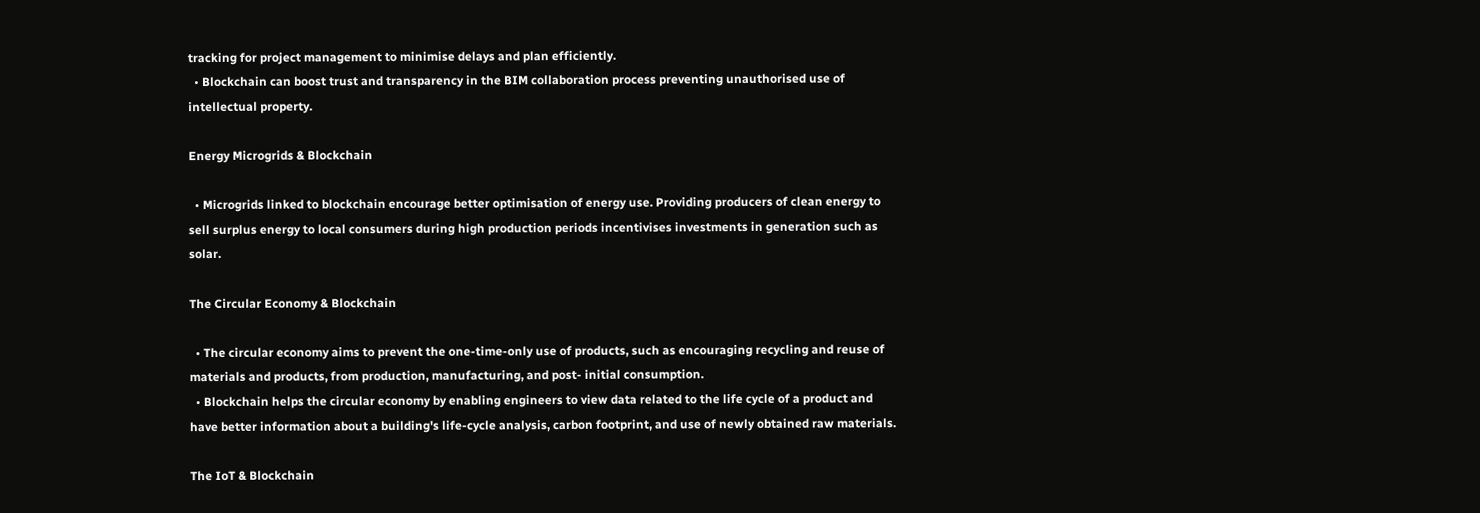tracking for project management to minimise delays and plan efficiently.
  • Blockchain can boost trust and transparency in the BIM collaboration process preventing unauthorised use of intellectual property.

Energy Microgrids & Blockchain

  • Microgrids linked to blockchain encourage better optimisation of energy use. Providing producers of clean energy to sell surplus energy to local consumers during high production periods incentivises investments in generation such as solar.

The Circular Economy & Blockchain

  • The circular economy aims to prevent the one-time-only use of products, such as encouraging recycling and reuse of materials and products, from production, manufacturing, and post- initial consumption.
  • Blockchain helps the circular economy by enabling engineers to view data related to the life cycle of a product and have better information about a building's life-cycle analysis, carbon footprint, and use of newly obtained raw materials.

The IoT & Blockchain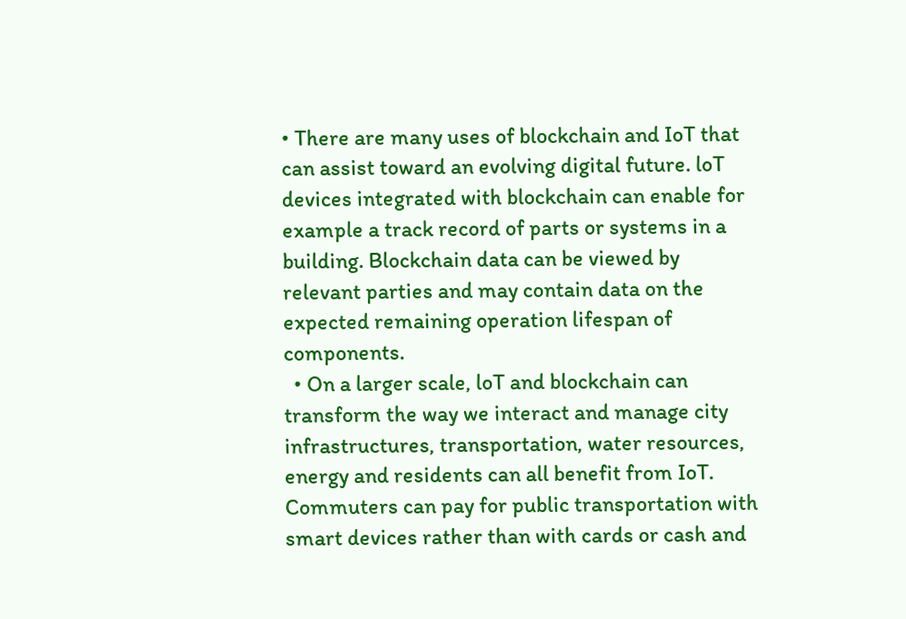• There are many uses of blockchain and IoT that can assist toward an evolving digital future. loT devices integrated with blockchain can enable for example a track record of parts or systems in a building. Blockchain data can be viewed by relevant parties and may contain data on the expected remaining operation lifespan of components.
  • On a larger scale, loT and blockchain can transform the way we interact and manage city infrastructures, transportation, water resources, energy and residents can all benefit from IoT. Commuters can pay for public transportation with smart devices rather than with cards or cash and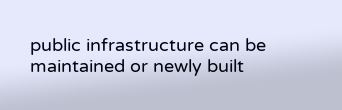public infrastructure can be maintained or newly built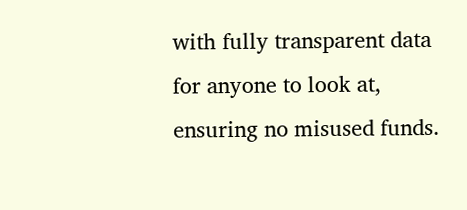with fully transparent data for anyone to look at, ensuring no misused funds.